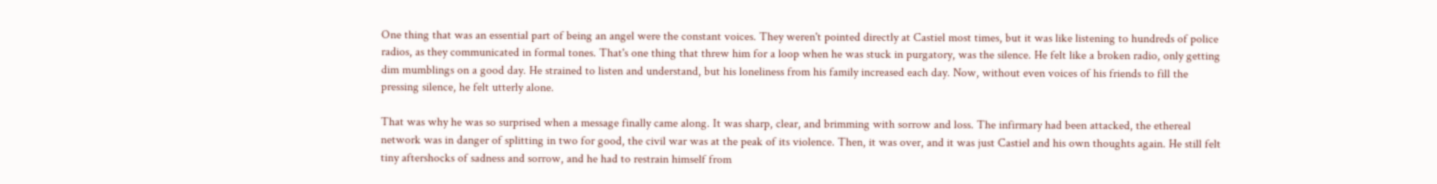One thing that was an essential part of being an angel were the constant voices. They weren't pointed directly at Castiel most times, but it was like listening to hundreds of police radios, as they communicated in formal tones. That's one thing that threw him for a loop when he was stuck in purgatory, was the silence. He felt like a broken radio, only getting dim mumblings on a good day. He strained to listen and understand, but his loneliness from his family increased each day. Now, without even voices of his friends to fill the pressing silence, he felt utterly alone.

That was why he was so surprised when a message finally came along. It was sharp, clear, and brimming with sorrow and loss. The infirmary had been attacked, the ethereal network was in danger of splitting in two for good, the civil war was at the peak of its violence. Then, it was over, and it was just Castiel and his own thoughts again. He still felt tiny aftershocks of sadness and sorrow, and he had to restrain himself from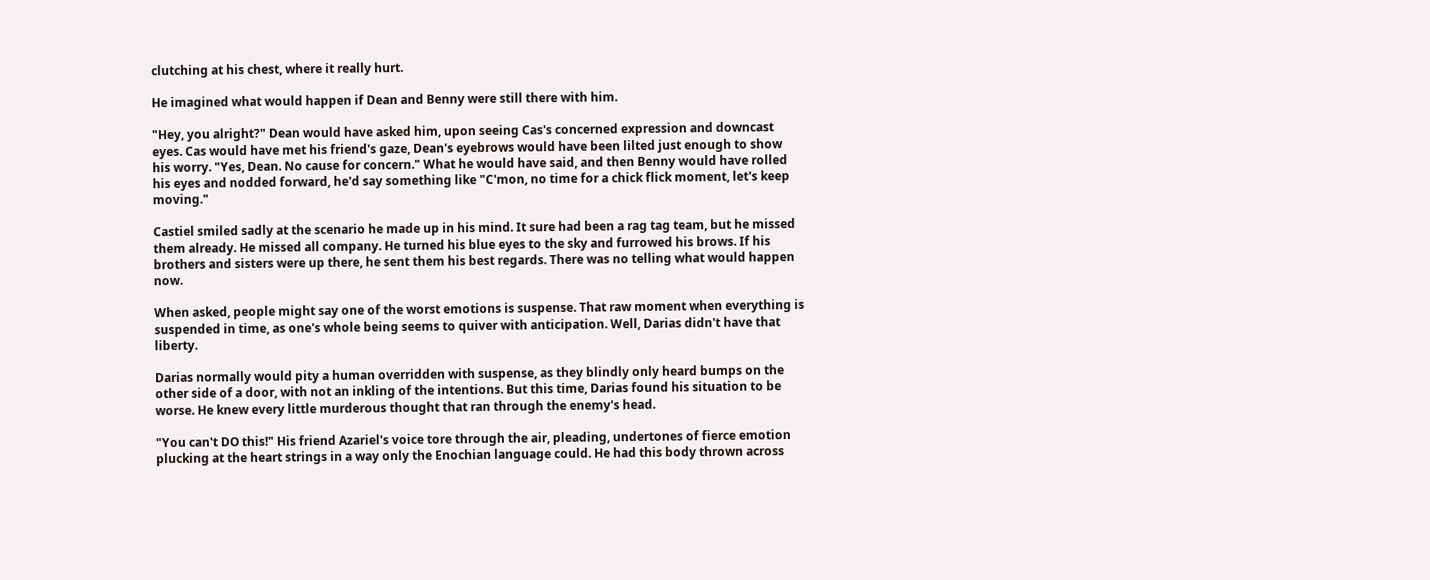clutching at his chest, where it really hurt.

He imagined what would happen if Dean and Benny were still there with him.

"Hey, you alright?" Dean would have asked him, upon seeing Cas's concerned expression and downcast eyes. Cas would have met his friend's gaze, Dean's eyebrows would have been lilted just enough to show his worry. "Yes, Dean. No cause for concern." What he would have said, and then Benny would have rolled his eyes and nodded forward, he'd say something like "C'mon, no time for a chick flick moment, let's keep moving."

Castiel smiled sadly at the scenario he made up in his mind. It sure had been a rag tag team, but he missed them already. He missed all company. He turned his blue eyes to the sky and furrowed his brows. If his brothers and sisters were up there, he sent them his best regards. There was no telling what would happen now.

When asked, people might say one of the worst emotions is suspense. That raw moment when everything is suspended in time, as one's whole being seems to quiver with anticipation. Well, Darias didn't have that liberty.

Darias normally would pity a human overridden with suspense, as they blindly only heard bumps on the other side of a door, with not an inkling of the intentions. But this time, Darias found his situation to be worse. He knew every little murderous thought that ran through the enemy's head.

"You can't DO this!" His friend Azariel's voice tore through the air, pleading, undertones of fierce emotion plucking at the heart strings in a way only the Enochian language could. He had this body thrown across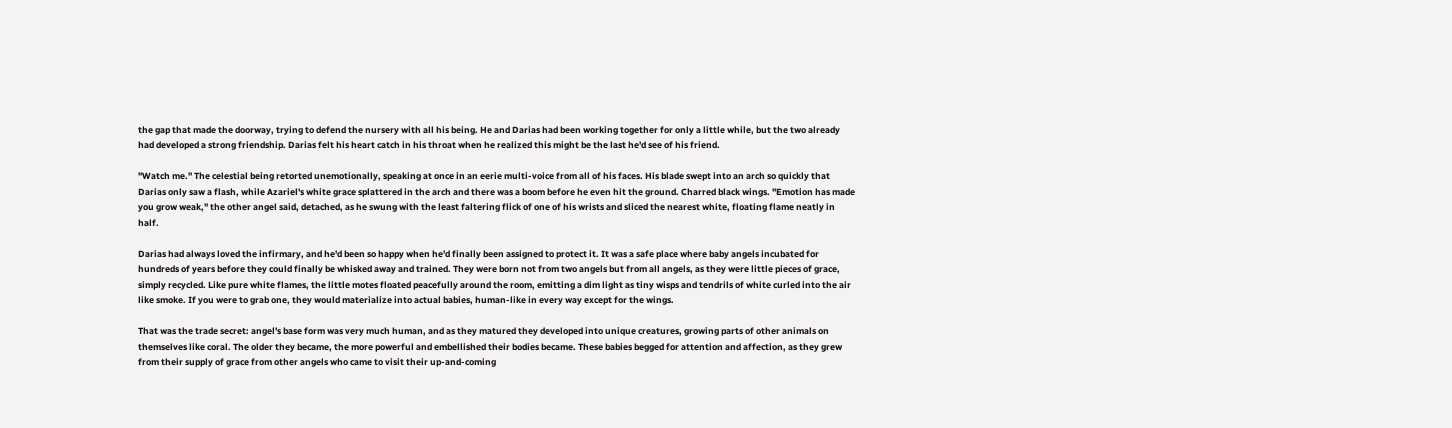the gap that made the doorway, trying to defend the nursery with all his being. He and Darias had been working together for only a little while, but the two already had developed a strong friendship. Darias felt his heart catch in his throat when he realized this might be the last he'd see of his friend.

"Watch me." The celestial being retorted unemotionally, speaking at once in an eerie multi-voice from all of his faces. His blade swept into an arch so quickly that Darias only saw a flash, while Azariel's white grace splattered in the arch and there was a boom before he even hit the ground. Charred black wings. "Emotion has made you grow weak," the other angel said, detached, as he swung with the least faltering flick of one of his wrists and sliced the nearest white, floating flame neatly in half.

Darias had always loved the infirmary, and he'd been so happy when he'd finally been assigned to protect it. It was a safe place where baby angels incubated for hundreds of years before they could finally be whisked away and trained. They were born not from two angels but from all angels, as they were little pieces of grace, simply recycled. Like pure white flames, the little motes floated peacefully around the room, emitting a dim light as tiny wisps and tendrils of white curled into the air like smoke. If you were to grab one, they would materialize into actual babies, human-like in every way except for the wings.

That was the trade secret: angel's base form was very much human, and as they matured they developed into unique creatures, growing parts of other animals on themselves like coral. The older they became, the more powerful and embellished their bodies became. These babies begged for attention and affection, as they grew from their supply of grace from other angels who came to visit their up-and-coming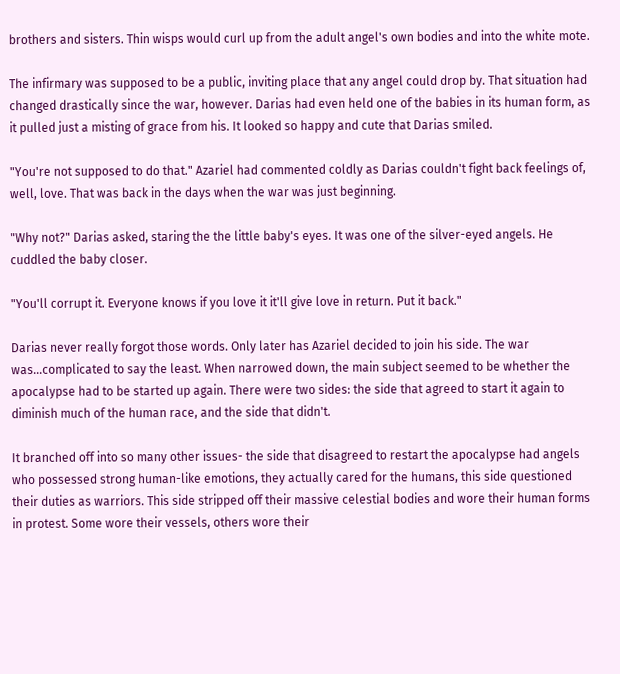brothers and sisters. Thin wisps would curl up from the adult angel's own bodies and into the white mote.

The infirmary was supposed to be a public, inviting place that any angel could drop by. That situation had changed drastically since the war, however. Darias had even held one of the babies in its human form, as it pulled just a misting of grace from his. It looked so happy and cute that Darias smiled.

"You're not supposed to do that." Azariel had commented coldly as Darias couldn't fight back feelings of, well, love. That was back in the days when the war was just beginning.

"Why not?" Darias asked, staring the the little baby's eyes. It was one of the silver-eyed angels. He cuddled the baby closer.

"You'll corrupt it. Everyone knows if you love it it'll give love in return. Put it back."

Darias never really forgot those words. Only later has Azariel decided to join his side. The war was...complicated to say the least. When narrowed down, the main subject seemed to be whether the apocalypse had to be started up again. There were two sides: the side that agreed to start it again to diminish much of the human race, and the side that didn't.

It branched off into so many other issues- the side that disagreed to restart the apocalypse had angels who possessed strong human-like emotions, they actually cared for the humans, this side questioned their duties as warriors. This side stripped off their massive celestial bodies and wore their human forms in protest. Some wore their vessels, others wore their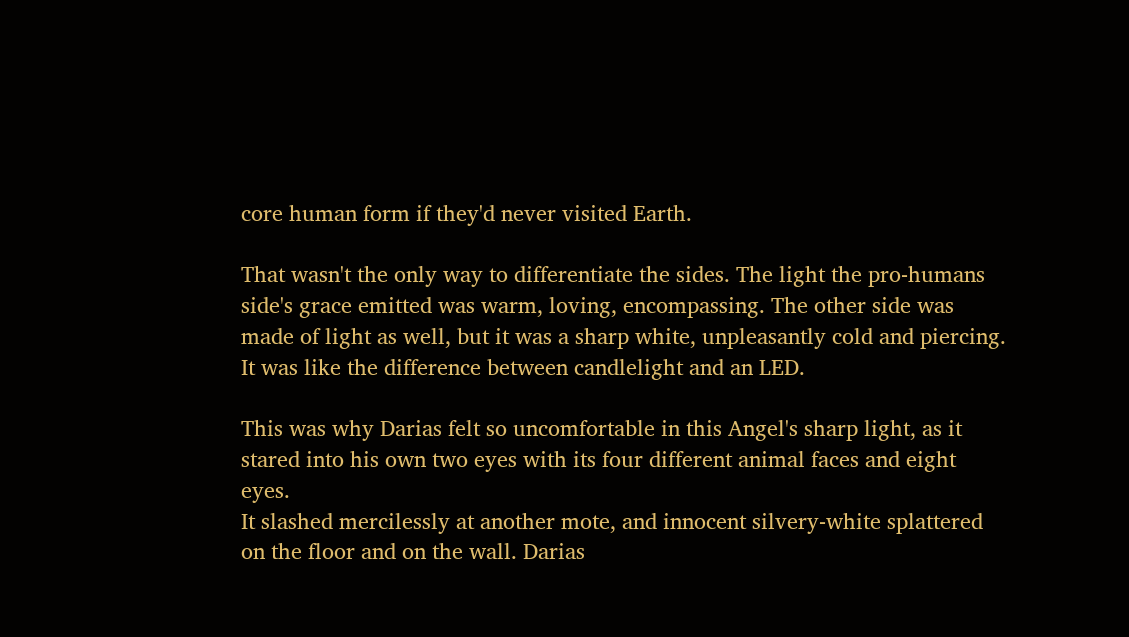core human form if they'd never visited Earth.

That wasn't the only way to differentiate the sides. The light the pro-humans side's grace emitted was warm, loving, encompassing. The other side was made of light as well, but it was a sharp white, unpleasantly cold and piercing. It was like the difference between candlelight and an LED.

This was why Darias felt so uncomfortable in this Angel's sharp light, as it stared into his own two eyes with its four different animal faces and eight eyes.
It slashed mercilessly at another mote, and innocent silvery-white splattered on the floor and on the wall. Darias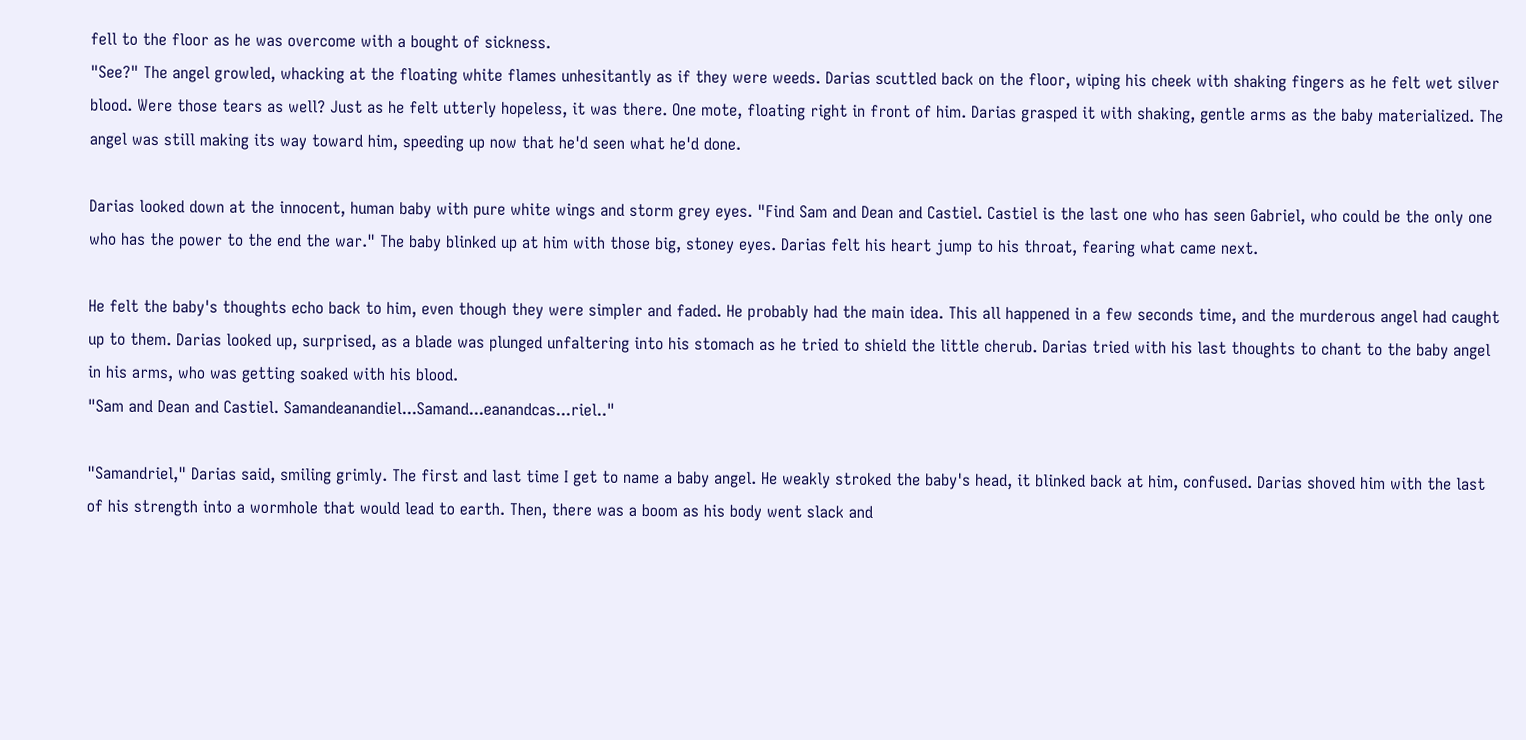fell to the floor as he was overcome with a bought of sickness.
"See?" The angel growled, whacking at the floating white flames unhesitantly as if they were weeds. Darias scuttled back on the floor, wiping his cheek with shaking fingers as he felt wet silver blood. Were those tears as well? Just as he felt utterly hopeless, it was there. One mote, floating right in front of him. Darias grasped it with shaking, gentle arms as the baby materialized. The angel was still making its way toward him, speeding up now that he'd seen what he'd done.

Darias looked down at the innocent, human baby with pure white wings and storm grey eyes. "Find Sam and Dean and Castiel. Castiel is the last one who has seen Gabriel, who could be the only one who has the power to the end the war." The baby blinked up at him with those big, stoney eyes. Darias felt his heart jump to his throat, fearing what came next.

He felt the baby's thoughts echo back to him, even though they were simpler and faded. He probably had the main idea. This all happened in a few seconds time, and the murderous angel had caught up to them. Darias looked up, surprised, as a blade was plunged unfaltering into his stomach as he tried to shield the little cherub. Darias tried with his last thoughts to chant to the baby angel in his arms, who was getting soaked with his blood.
"Sam and Dean and Castiel. Samandeanandiel...Samand...eanandcas...riel.."

"Samandriel," Darias said, smiling grimly. The first and last time I get to name a baby angel. He weakly stroked the baby's head, it blinked back at him, confused. Darias shoved him with the last of his strength into a wormhole that would lead to earth. Then, there was a boom as his body went slack and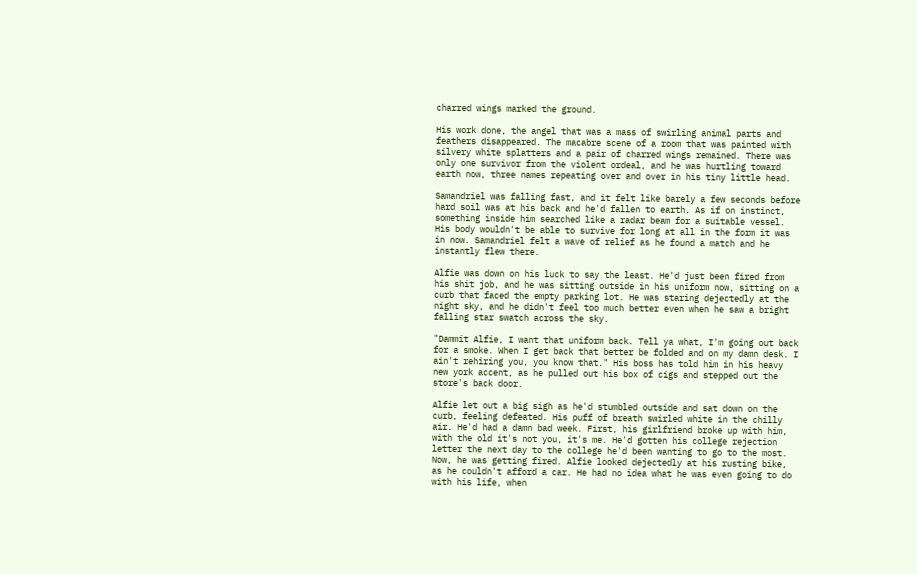charred wings marked the ground.

His work done, the angel that was a mass of swirling animal parts and feathers disappeared. The macabre scene of a room that was painted with silvery white splatters and a pair of charred wings remained. There was only one survivor from the violent ordeal, and he was hurtling toward earth now, three names repeating over and over in his tiny little head.

Samandriel was falling fast, and it felt like barely a few seconds before hard soil was at his back and he'd fallen to earth. As if on instinct, something inside him searched like a radar beam for a suitable vessel. His body wouldn't be able to survive for long at all in the form it was in now. Samandriel felt a wave of relief as he found a match and he instantly flew there.

Alfie was down on his luck to say the least. He'd just been fired from his shit job, and he was sitting outside in his uniform now, sitting on a curb that faced the empty parking lot. He was staring dejectedly at the night sky, and he didn't feel too much better even when he saw a bright falling star swatch across the sky.

"Dammit Alfie, I want that uniform back. Tell ya what, I'm going out back for a smoke. When I get back that better be folded and on my damn desk. I ain't rehiring you, you know that." His boss has told him in his heavy new york accent, as he pulled out his box of cigs and stepped out the store's back door.

Alfie let out a big sigh as he'd stumbled outside and sat down on the curb, feeling defeated. His puff of breath swirled white in the chilly air. He'd had a damn bad week. First, his girlfriend broke up with him, with the old it's not you, it's me. He'd gotten his college rejection letter the next day to the college he'd been wanting to go to the most. Now, he was getting fired. Alfie looked dejectedly at his rusting bike, as he couldn't afford a car. He had no idea what he was even going to do with his life, when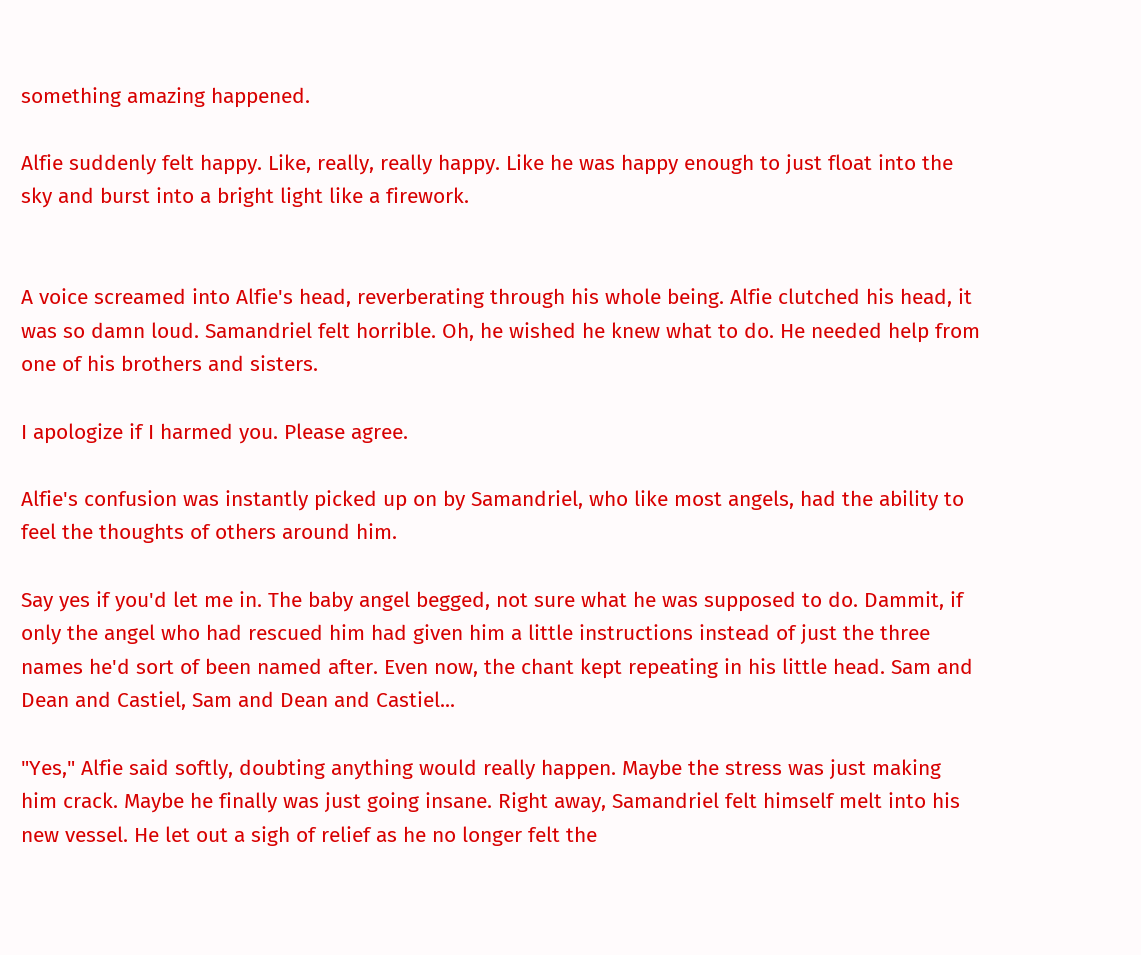something amazing happened.

Alfie suddenly felt happy. Like, really, really happy. Like he was happy enough to just float into the sky and burst into a bright light like a firework.


A voice screamed into Alfie's head, reverberating through his whole being. Alfie clutched his head, it was so damn loud. Samandriel felt horrible. Oh, he wished he knew what to do. He needed help from one of his brothers and sisters.

I apologize if I harmed you. Please agree.

Alfie's confusion was instantly picked up on by Samandriel, who like most angels, had the ability to feel the thoughts of others around him.

Say yes if you'd let me in. The baby angel begged, not sure what he was supposed to do. Dammit, if only the angel who had rescued him had given him a little instructions instead of just the three names he'd sort of been named after. Even now, the chant kept repeating in his little head. Sam and Dean and Castiel, Sam and Dean and Castiel...

"Yes," Alfie said softly, doubting anything would really happen. Maybe the stress was just making him crack. Maybe he finally was just going insane. Right away, Samandriel felt himself melt into his new vessel. He let out a sigh of relief as he no longer felt the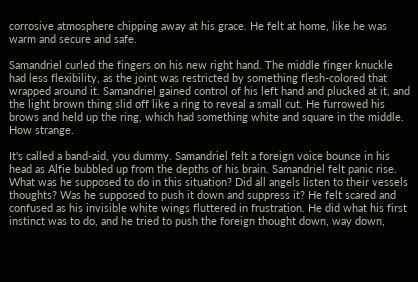corrosive atmosphere chipping away at his grace. He felt at home, like he was warm and secure and safe.

Samandriel curled the fingers on his new right hand. The middle finger knuckle had less flexibility, as the joint was restricted by something flesh-colored that wrapped around it. Samandriel gained control of his left hand and plucked at it, and the light brown thing slid off like a ring to reveal a small cut. He furrowed his brows and held up the ring, which had something white and square in the middle. How strange.

It's called a band-aid, you dummy. Samandriel felt a foreign voice bounce in his head as Alfie bubbled up from the depths of his brain. Samandriel felt panic rise. What was he supposed to do in this situation? Did all angels listen to their vessels thoughts? Was he supposed to push it down and suppress it? He felt scared and confused as his invisible white wings fluttered in frustration. He did what his first instinct was to do, and he tried to push the foreign thought down, way down,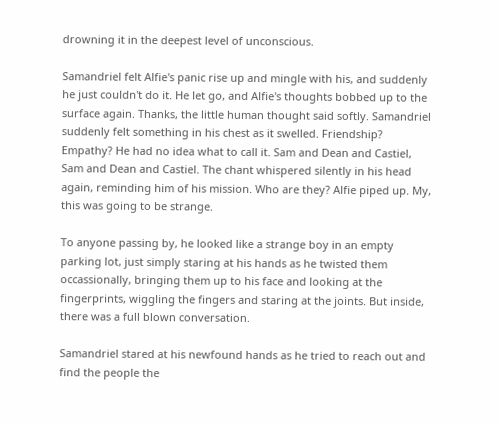drowning it in the deepest level of unconscious.

Samandriel felt Alfie's panic rise up and mingle with his, and suddenly he just couldn't do it. He let go, and Alfie's thoughts bobbed up to the surface again. Thanks, the little human thought said softly. Samandriel suddenly felt something in his chest as it swelled. Friendship? Empathy? He had no idea what to call it. Sam and Dean and Castiel, Sam and Dean and Castiel. The chant whispered silently in his head again, reminding him of his mission. Who are they? Alfie piped up. My, this was going to be strange.

To anyone passing by, he looked like a strange boy in an empty parking lot, just simply staring at his hands as he twisted them occassionally, bringing them up to his face and looking at the fingerprints, wiggling the fingers and staring at the joints. But inside, there was a full blown conversation.

Samandriel stared at his newfound hands as he tried to reach out and find the people the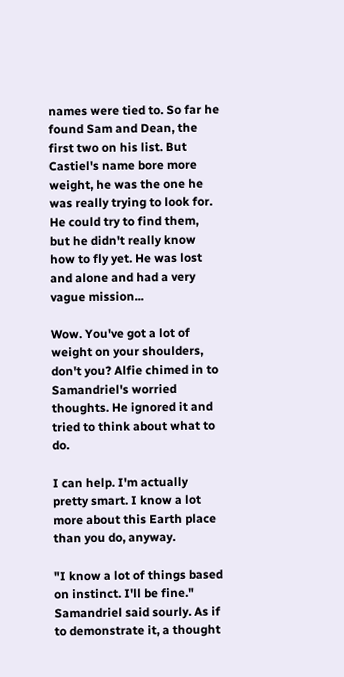names were tied to. So far he found Sam and Dean, the first two on his list. But Castiel's name bore more weight, he was the one he was really trying to look for. He could try to find them, but he didn't really know how to fly yet. He was lost and alone and had a very vague mission...

Wow. You've got a lot of weight on your shoulders, don't you? Alfie chimed in to Samandriel's worried thoughts. He ignored it and tried to think about what to do.

I can help. I'm actually pretty smart. I know a lot more about this Earth place than you do, anyway.

"I know a lot of things based on instinct. I'll be fine." Samandriel said sourly. As if to demonstrate it, a thought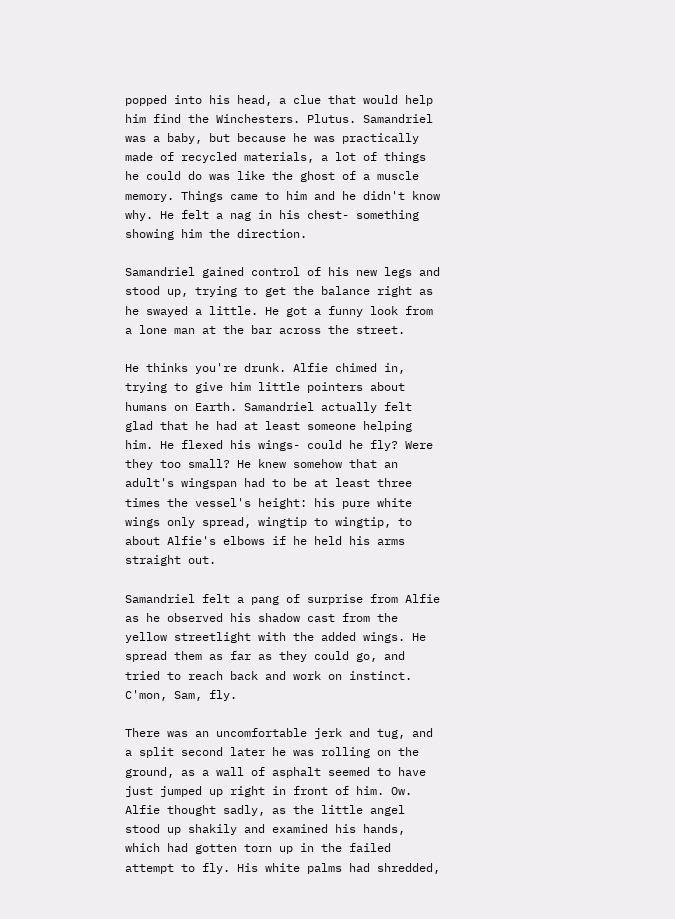popped into his head, a clue that would help him find the Winchesters. Plutus. Samandriel was a baby, but because he was practically made of recycled materials, a lot of things he could do was like the ghost of a muscle memory. Things came to him and he didn't know why. He felt a nag in his chest- something showing him the direction.

Samandriel gained control of his new legs and stood up, trying to get the balance right as he swayed a little. He got a funny look from a lone man at the bar across the street.

He thinks you're drunk. Alfie chimed in, trying to give him little pointers about humans on Earth. Samandriel actually felt glad that he had at least someone helping him. He flexed his wings- could he fly? Were they too small? He knew somehow that an adult's wingspan had to be at least three times the vessel's height: his pure white wings only spread, wingtip to wingtip, to about Alfie's elbows if he held his arms straight out.

Samandriel felt a pang of surprise from Alfie as he observed his shadow cast from the yellow streetlight with the added wings. He spread them as far as they could go, and tried to reach back and work on instinct. C'mon, Sam, fly.

There was an uncomfortable jerk and tug, and a split second later he was rolling on the ground, as a wall of asphalt seemed to have just jumped up right in front of him. Ow. Alfie thought sadly, as the little angel stood up shakily and examined his hands, which had gotten torn up in the failed attempt to fly. His white palms had shredded,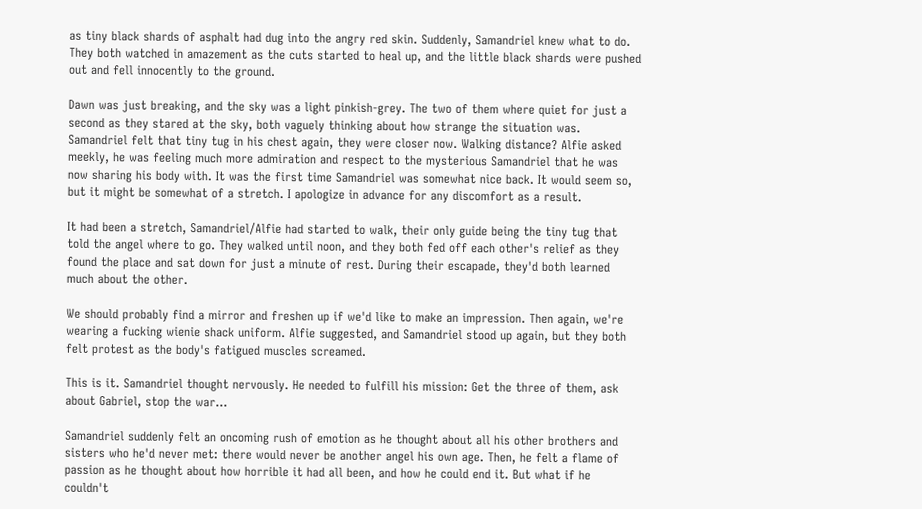as tiny black shards of asphalt had dug into the angry red skin. Suddenly, Samandriel knew what to do. They both watched in amazement as the cuts started to heal up, and the little black shards were pushed out and fell innocently to the ground.

Dawn was just breaking, and the sky was a light pinkish-grey. The two of them where quiet for just a second as they stared at the sky, both vaguely thinking about how strange the situation was. Samandriel felt that tiny tug in his chest again, they were closer now. Walking distance? Alfie asked meekly, he was feeling much more admiration and respect to the mysterious Samandriel that he was now sharing his body with. It was the first time Samandriel was somewhat nice back. It would seem so, but it might be somewhat of a stretch. I apologize in advance for any discomfort as a result.

It had been a stretch, Samandriel/Alfie had started to walk, their only guide being the tiny tug that told the angel where to go. They walked until noon, and they both fed off each other's relief as they found the place and sat down for just a minute of rest. During their escapade, they'd both learned much about the other.

We should probably find a mirror and freshen up if we'd like to make an impression. Then again, we're wearing a fucking wienie shack uniform. Alfie suggested, and Samandriel stood up again, but they both felt protest as the body's fatigued muscles screamed.

This is it. Samandriel thought nervously. He needed to fulfill his mission: Get the three of them, ask about Gabriel, stop the war...

Samandriel suddenly felt an oncoming rush of emotion as he thought about all his other brothers and sisters who he'd never met: there would never be another angel his own age. Then, he felt a flame of passion as he thought about how horrible it had all been, and how he could end it. But what if he couldn't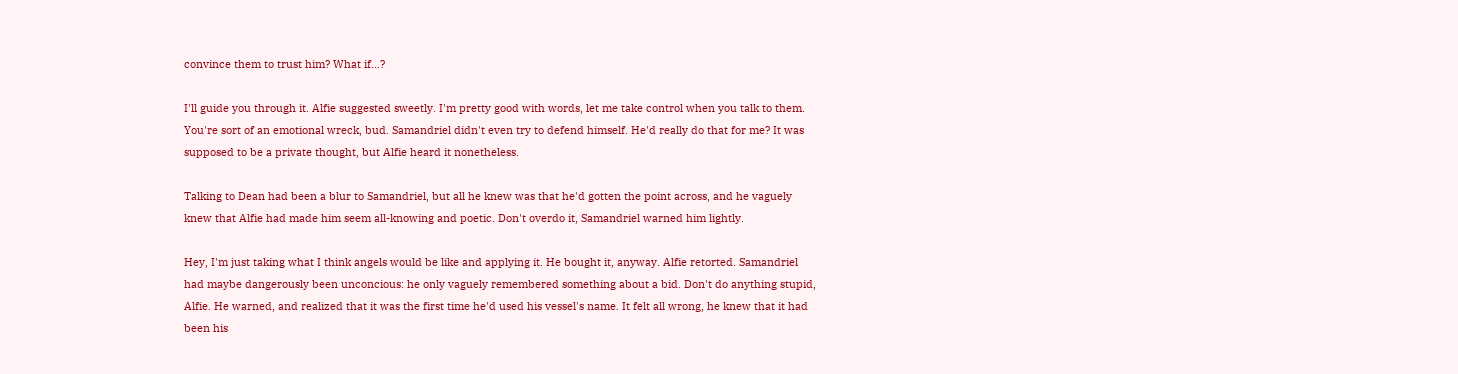convince them to trust him? What if...?

I'll guide you through it. Alfie suggested sweetly. I'm pretty good with words, let me take control when you talk to them. You're sort of an emotional wreck, bud. Samandriel didn't even try to defend himself. He'd really do that for me? It was supposed to be a private thought, but Alfie heard it nonetheless.

Talking to Dean had been a blur to Samandriel, but all he knew was that he'd gotten the point across, and he vaguely knew that Alfie had made him seem all-knowing and poetic. Don't overdo it, Samandriel warned him lightly.

Hey, I'm just taking what I think angels would be like and applying it. He bought it, anyway. Alfie retorted. Samandriel had maybe dangerously been unconcious: he only vaguely remembered something about a bid. Don't do anything stupid, Alfie. He warned, and realized that it was the first time he'd used his vessel's name. It felt all wrong, he knew that it had been his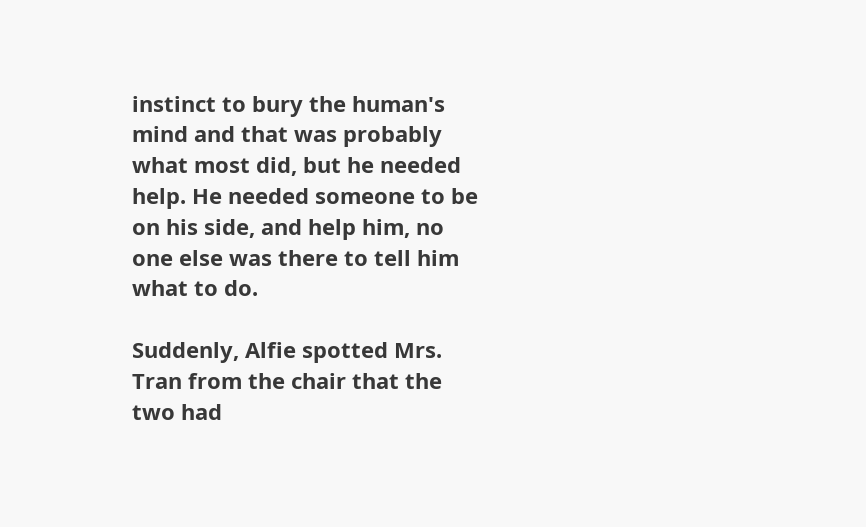instinct to bury the human's mind and that was probably what most did, but he needed help. He needed someone to be on his side, and help him, no one else was there to tell him what to do.

Suddenly, Alfie spotted Mrs. Tran from the chair that the two had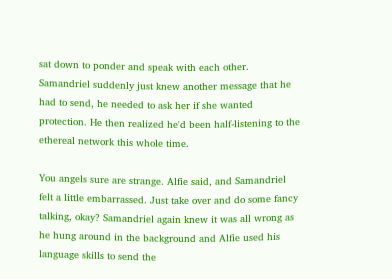sat down to ponder and speak with each other. Samandriel suddenly just knew another message that he had to send, he needed to ask her if she wanted protection. He then realized he'd been half-listening to the ethereal network this whole time.

You angels sure are strange. Alfie said, and Samandriel felt a little embarrassed. Just take over and do some fancy talking, okay? Samandriel again knew it was all wrong as he hung around in the background and Alfie used his language skills to send the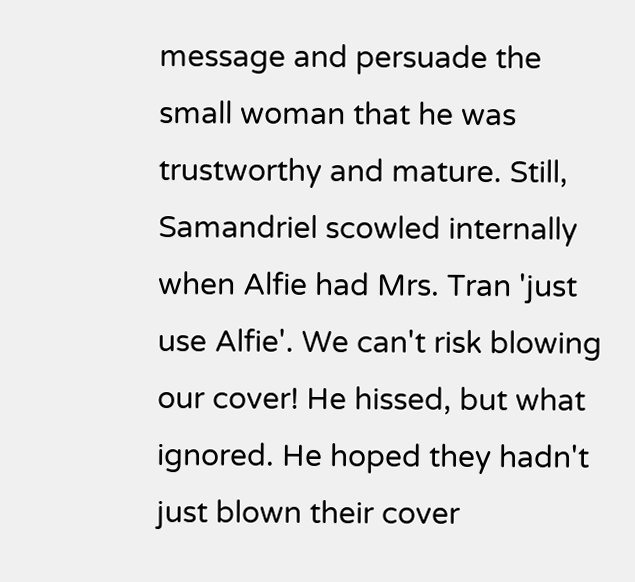message and persuade the small woman that he was trustworthy and mature. Still, Samandriel scowled internally when Alfie had Mrs. Tran 'just use Alfie'. We can't risk blowing our cover! He hissed, but what ignored. He hoped they hadn't just blown their cover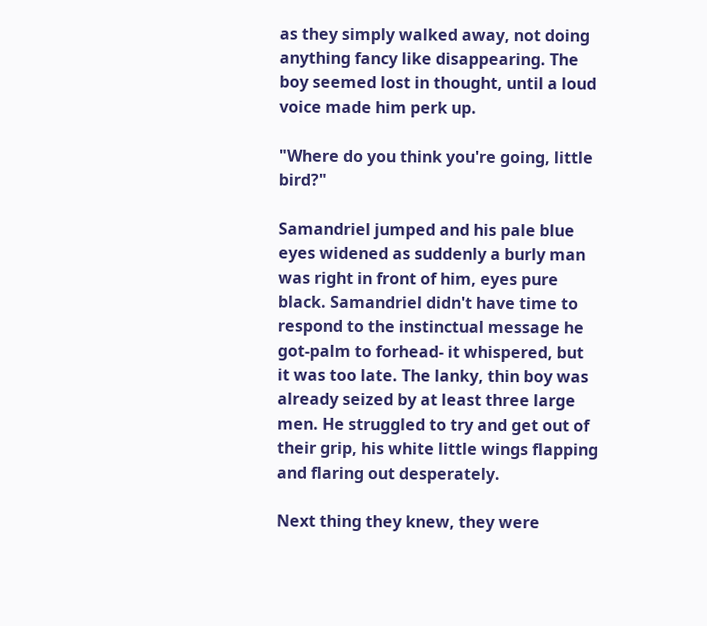as they simply walked away, not doing anything fancy like disappearing. The boy seemed lost in thought, until a loud voice made him perk up.

"Where do you think you're going, little bird?"

Samandriel jumped and his pale blue eyes widened as suddenly a burly man was right in front of him, eyes pure black. Samandriel didn't have time to respond to the instinctual message he got-palm to forhead- it whispered, but it was too late. The lanky, thin boy was already seized by at least three large men. He struggled to try and get out of their grip, his white little wings flapping and flaring out desperately.

Next thing they knew, they were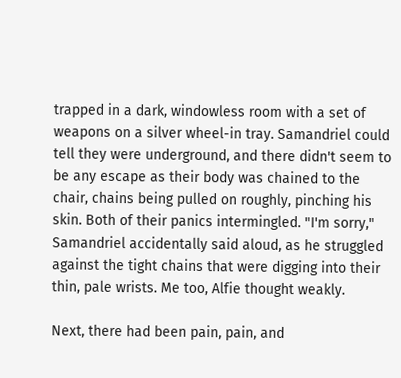trapped in a dark, windowless room with a set of weapons on a silver wheel-in tray. Samandriel could tell they were underground, and there didn't seem to be any escape as their body was chained to the chair, chains being pulled on roughly, pinching his skin. Both of their panics intermingled. "I'm sorry," Samandriel accidentally said aloud, as he struggled against the tight chains that were digging into their thin, pale wrists. Me too, Alfie thought weakly.

Next, there had been pain, pain, and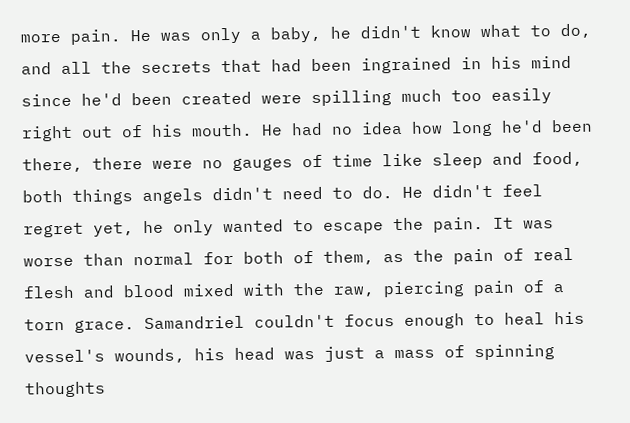more pain. He was only a baby, he didn't know what to do, and all the secrets that had been ingrained in his mind since he'd been created were spilling much too easily right out of his mouth. He had no idea how long he'd been there, there were no gauges of time like sleep and food, both things angels didn't need to do. He didn't feel regret yet, he only wanted to escape the pain. It was worse than normal for both of them, as the pain of real flesh and blood mixed with the raw, piercing pain of a torn grace. Samandriel couldn't focus enough to heal his vessel's wounds, his head was just a mass of spinning thoughts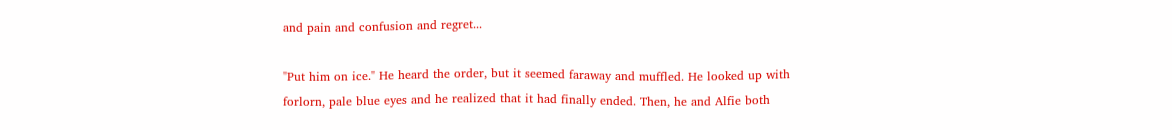and pain and confusion and regret...

"Put him on ice." He heard the order, but it seemed faraway and muffled. He looked up with forlorn, pale blue eyes and he realized that it had finally ended. Then, he and Alfie both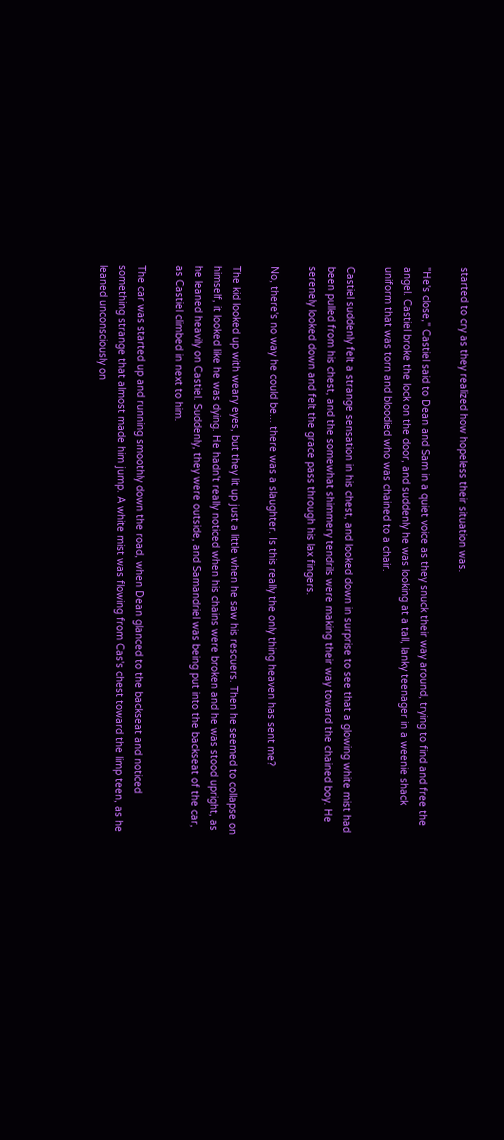started to cry as they realized how hopeless their situation was.

"He's close," Castiel said to Dean and Sam in a quiet voice as they snuck their way around, trying to find and free the angel. Castiel broke the lock on the door, and suddenly he was looking at a tall, lanky teenager in a weenie shack uniform that was torn and bloodied who was chained to a chair.

Castiel suddenly felt a strange sensation in his chest, and looked down in surprise to see that a glowing white mist had been pulled from his chest, and the somewhat shimmery tendrils were making their way toward the chained boy. He serenely looked down and felt the grace pass through his lax fingers.

No, there's no way he could be... there was a slaughter. Is this really the only thing heaven has sent me?

The kid looked up with weary eyes, but they lit up just a little when he saw his rescuers. Then he seemed to collapse on himself, it looked like he was dying. He hadn't really noticed when his chains were broken and he was stood upright, as he leaned heavily on Castiel. Suddenly, they were outside, and Samandriel was being put into the backseat of the car, as Castiel climbed in next to him.

The car was started up and running smoothly down the road, when Dean glanced to the backseat and noticed something strange that almost made him jump. A white mist was flowing from Cas's chest toward the limp teen, as he leaned unconsciously on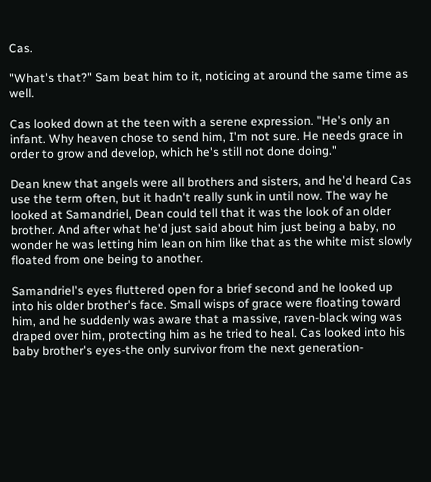Cas.

"What's that?" Sam beat him to it, noticing at around the same time as well.

Cas looked down at the teen with a serene expression. "He's only an infant. Why heaven chose to send him, I'm not sure. He needs grace in order to grow and develop, which he's still not done doing."

Dean knew that angels were all brothers and sisters, and he'd heard Cas use the term often, but it hadn't really sunk in until now. The way he looked at Samandriel, Dean could tell that it was the look of an older brother. And after what he'd just said about him just being a baby, no wonder he was letting him lean on him like that as the white mist slowly floated from one being to another.

Samandriel's eyes fluttered open for a brief second and he looked up into his older brother's face. Small wisps of grace were floating toward him, and he suddenly was aware that a massive, raven-black wing was draped over him, protecting him as he tried to heal. Cas looked into his baby brother's eyes-the only survivor from the next generation-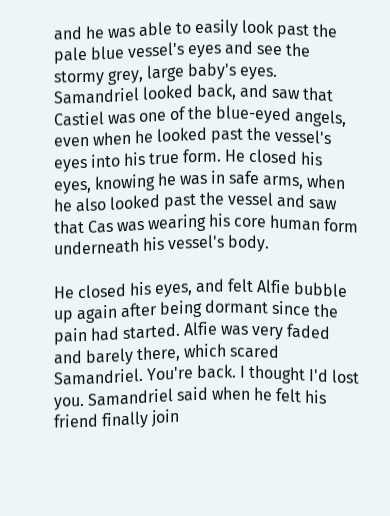and he was able to easily look past the pale blue vessel's eyes and see the stormy grey, large baby's eyes. Samandriel looked back, and saw that Castiel was one of the blue-eyed angels, even when he looked past the vessel's eyes into his true form. He closed his eyes, knowing he was in safe arms, when he also looked past the vessel and saw that Cas was wearing his core human form underneath his vessel's body.

He closed his eyes, and felt Alfie bubble up again after being dormant since the pain had started. Alfie was very faded and barely there, which scared Samandriel. You're back. I thought I'd lost you. Samandriel said when he felt his friend finally join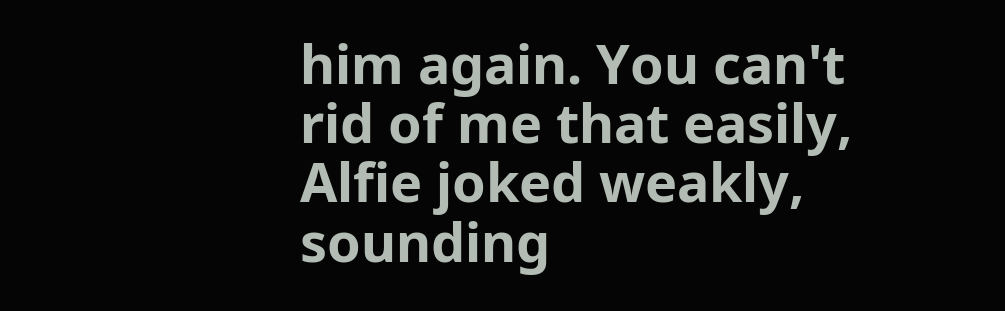him again. You can't rid of me that easily, Alfie joked weakly, sounding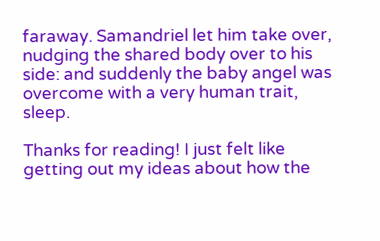faraway. Samandriel let him take over, nudging the shared body over to his side: and suddenly the baby angel was overcome with a very human trait, sleep.

Thanks for reading! I just felt like getting out my ideas about how the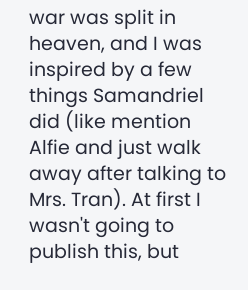war was split in heaven, and I was inspired by a few things Samandriel did (like mention Alfie and just walk away after talking to Mrs. Tran). At first I wasn't going to publish this, but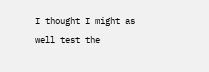I thought I might as well test the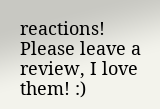reactions! Please leave a review, I love them! :)